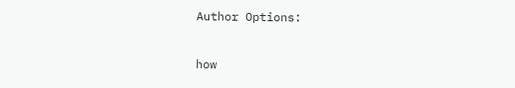Author Options:

how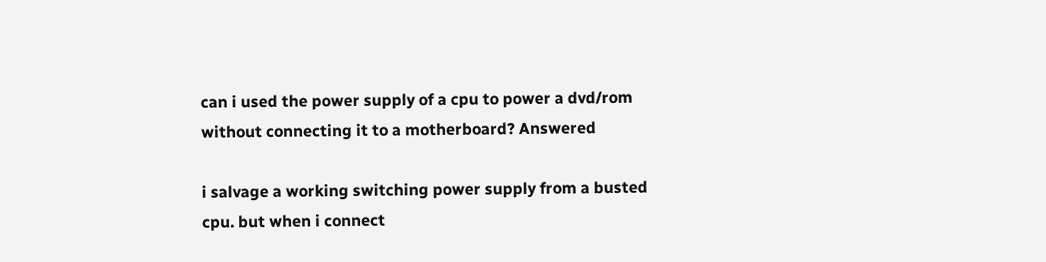can i used the power supply of a cpu to power a dvd/rom without connecting it to a motherboard? Answered

i salvage a working switching power supply from a busted cpu. but when i connect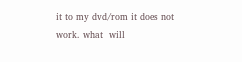it to my dvd/rom it does not work. what  will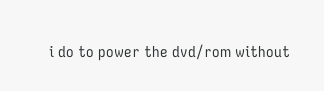i do to power the dvd/rom without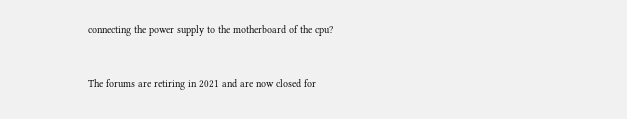connecting the power supply to the motherboard of the cpu?


The forums are retiring in 2021 and are now closed for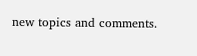new topics and comments.